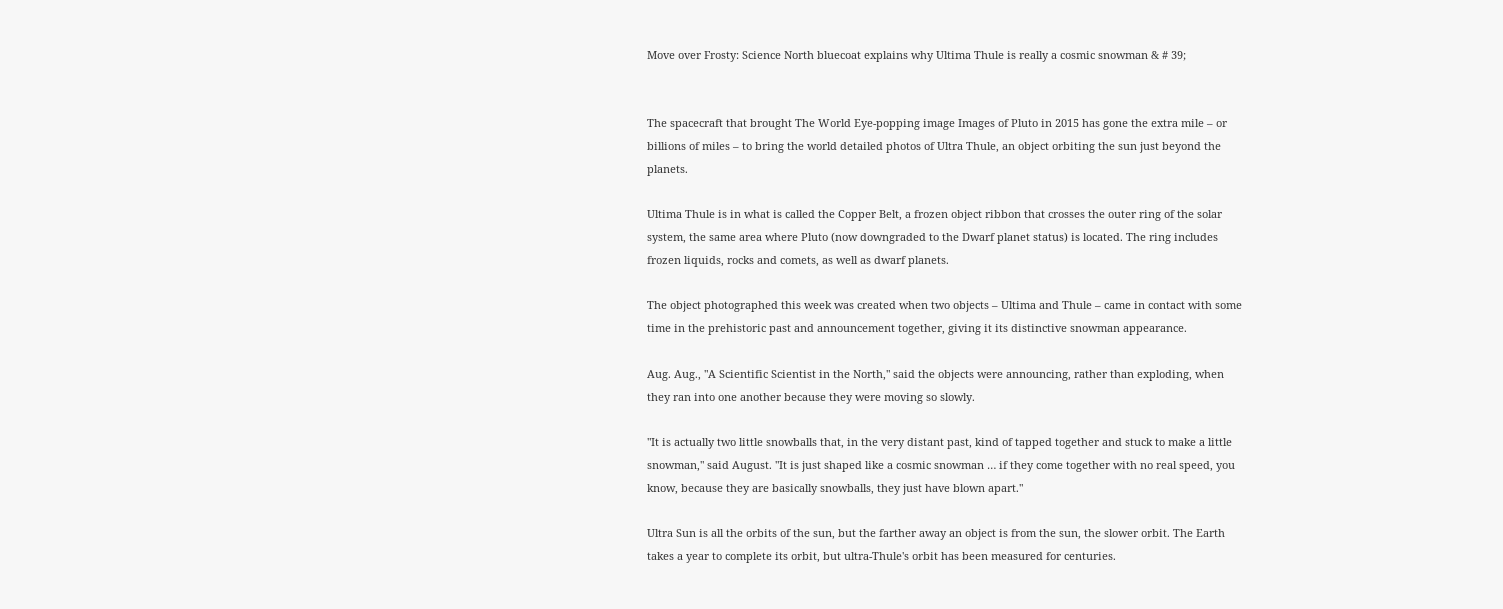Move over Frosty: Science North bluecoat explains why Ultima Thule is really a cosmic snowman & # 39;


The spacecraft that brought The World Eye-popping image Images of Pluto in 2015 has gone the extra mile – or billions of miles – to bring the world detailed photos of Ultra Thule, an object orbiting the sun just beyond the planets.

Ultima Thule is in what is called the Copper Belt, a frozen object ribbon that crosses the outer ring of the solar system, the same area where Pluto (now downgraded to the Dwarf planet status) is located. The ring includes frozen liquids, rocks and comets, as well as dwarf planets.

The object photographed this week was created when two objects – Ultima and Thule – came in contact with some time in the prehistoric past and announcement together, giving it its distinctive snowman appearance.

Aug. Aug., "A Scientific Scientist in the North," said the objects were announcing, rather than exploding, when they ran into one another because they were moving so slowly.

"It is actually two little snowballs that, in the very distant past, kind of tapped together and stuck to make a little snowman," said August. "It is just shaped like a cosmic snowman … if they come together with no real speed, you know, because they are basically snowballs, they just have blown apart."

Ultra Sun is all the orbits of the sun, but the farther away an object is from the sun, the slower orbit. The Earth takes a year to complete its orbit, but ultra-Thule's orbit has been measured for centuries.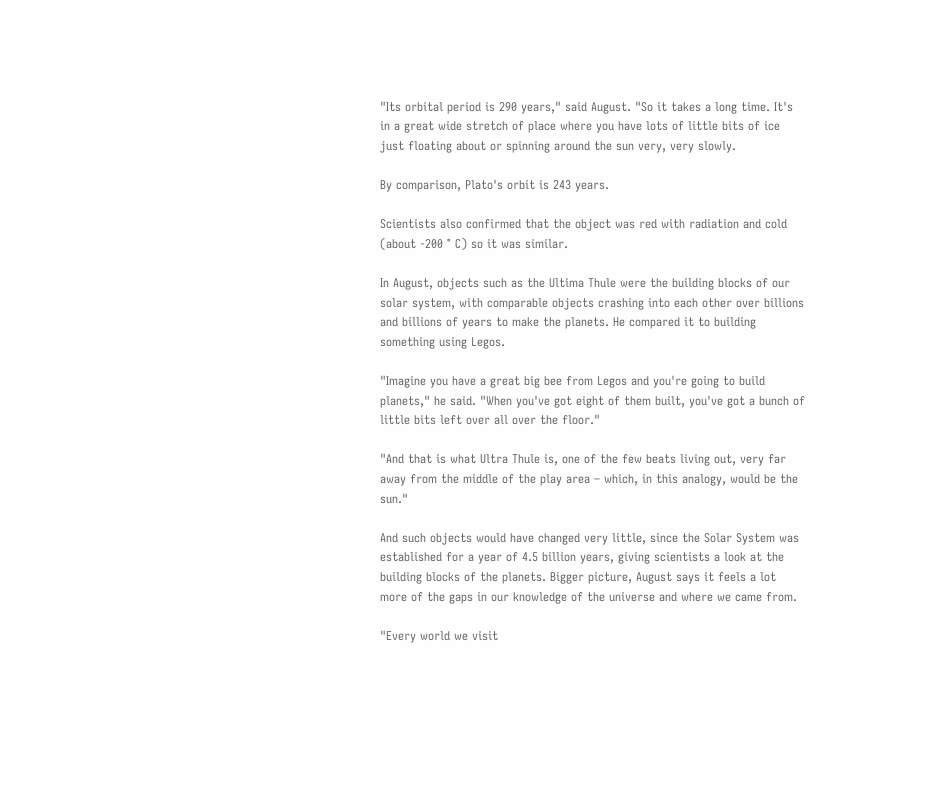"Its orbital period is 290 years," said August. "So it takes a long time. It's in a great wide stretch of place where you have lots of little bits of ice just floating about or spinning around the sun very, very slowly.

By comparison, Plato's orbit is 243 years.

Scientists also confirmed that the object was red with radiation and cold (about -200 ° C) so it was similar.

In August, objects such as the Ultima Thule were the building blocks of our solar system, with comparable objects crashing into each other over billions and billions of years to make the planets. He compared it to building something using Legos.

"Imagine you have a great big bee from Legos and you're going to build planets," he said. "When you've got eight of them built, you've got a bunch of little bits left over all over the floor."

"And that is what Ultra Thule is, one of the few beats living out, very far away from the middle of the play area – which, in this analogy, would be the sun."

And such objects would have changed very little, since the Solar System was established for a year of 4.5 billion years, giving scientists a look at the building blocks of the planets. Bigger picture, August says it feels a lot more of the gaps in our knowledge of the universe and where we came from.

"Every world we visit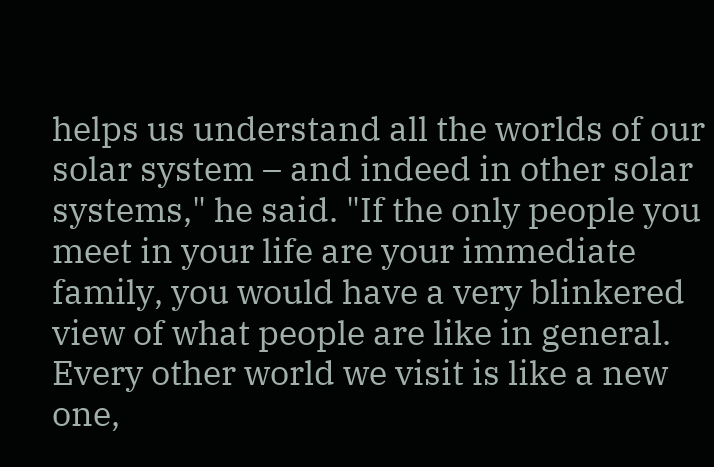helps us understand all the worlds of our solar system – and indeed in other solar systems," he said. "If the only people you meet in your life are your immediate family, you would have a very blinkered view of what people are like in general. Every other world we visit is like a new one,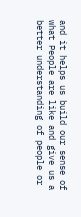and it helps us build our sense of what People are like and give us a better understanding of people or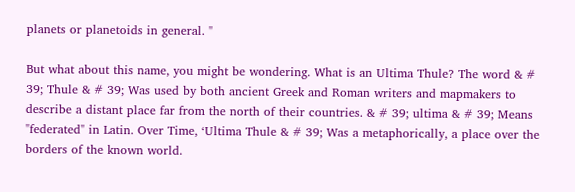planets or planetoids in general. "

But what about this name, you might be wondering. What is an Ultima Thule? The word & # 39; Thule & # 39; Was used by both ancient Greek and Roman writers and mapmakers to describe a distant place far from the north of their countries. & # 39; ultima & # 39; Means "federated" in Latin. Over Time, ‘Ultima Thule & # 39; Was a metaphorically, a place over the borders of the known world.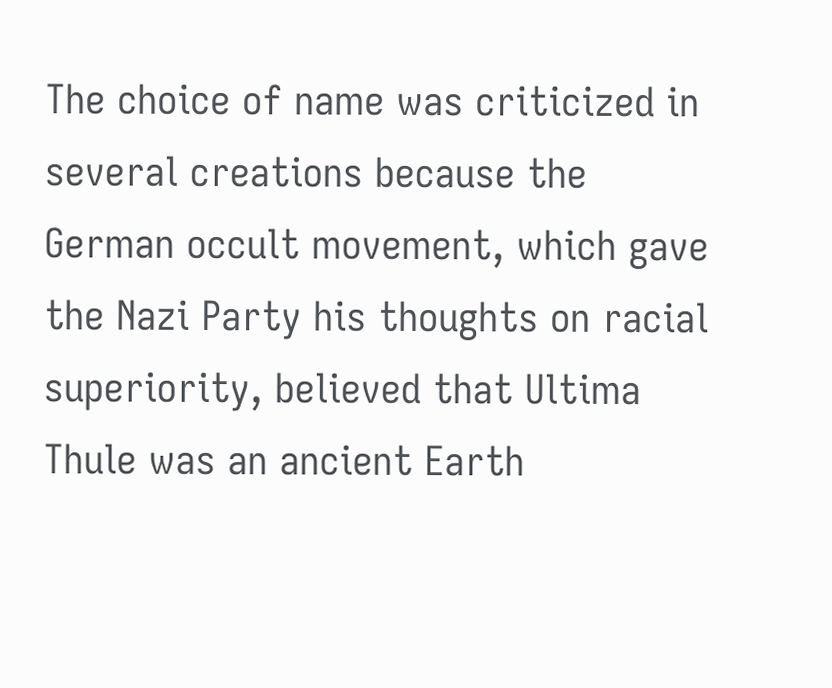The choice of name was criticized in several creations because the German occult movement, which gave the Nazi Party his thoughts on racial superiority, believed that Ultima Thule was an ancient Earth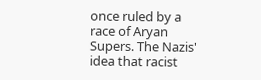once ruled by a race of Aryan Supers. The Nazis' idea that racist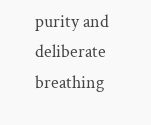purity and deliberate breathing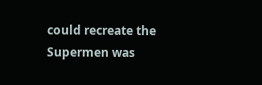could recreate the Supermen was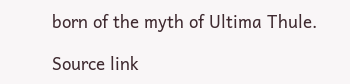born of the myth of Ultima Thule.

Source link